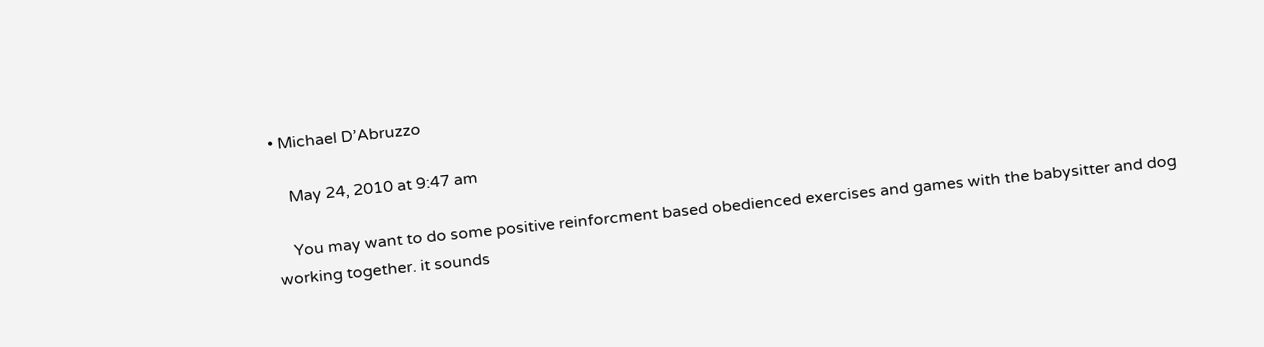• Michael D’Abruzzo

    May 24, 2010 at 9:47 am

    You may want to do some positive reinforcment based obedienced exercises and games with the babysitter and dog working together. it sounds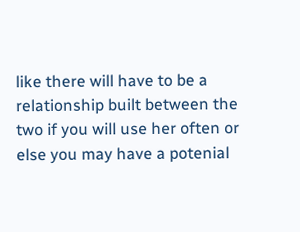like there will have to be a relationship built between the two if you will use her often or else you may have a potenial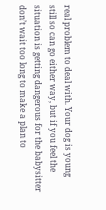real problem to deal with. Your dog is young still so can go either way, but if you feel the situation is getting dangerous for the babysitter don’t wait too long to make a plan to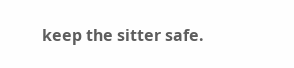keep the sitter safe.